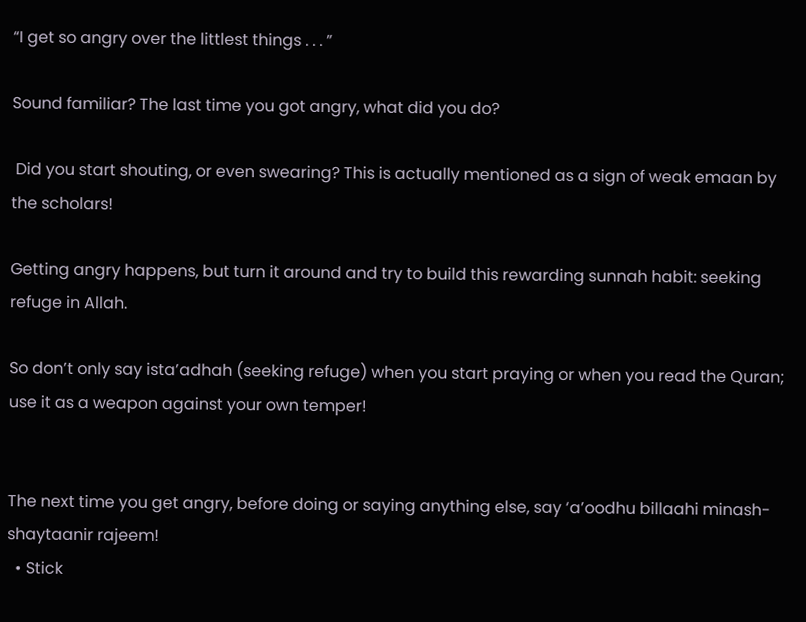“I get so angry over the littlest things . . . ”

Sound familiar? The last time you got angry, what did you do?

 Did you start shouting, or even swearing? This is actually mentioned as a sign of weak emaan by the scholars!

Getting angry happens, but turn it around and try to build this rewarding sunnah habit: seeking refuge in Allah.

So don’t only say ista’adhah (seeking refuge) when you start praying or when you read the Quran; use it as a weapon against your own temper!


The next time you get angry, before doing or saying anything else, say ‘a’oodhu billaahi minash-shaytaanir rajeem!
  • Stick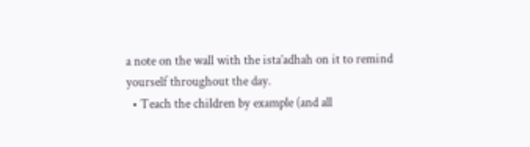a note on the wall with the ista’adhah on it to remind yourself throughout the day.
  • Teach the children by example (and all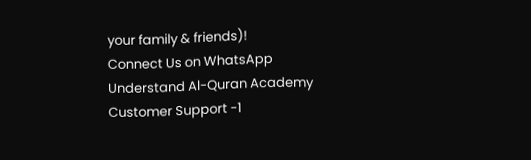your family & friends)!
Connect Us on WhatsApp
Understand Al-Quran Academy
Customer Support -1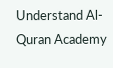Understand Al-Quran Academy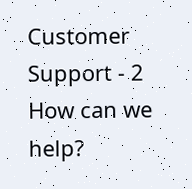Customer Support - 2
How can we help?